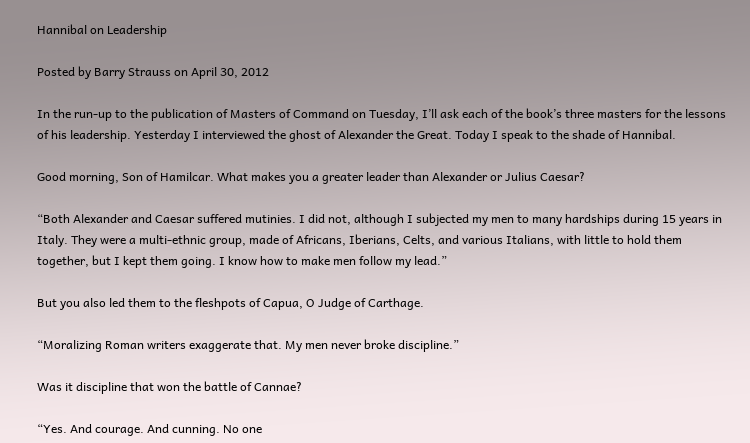Hannibal on Leadership

Posted by Barry Strauss on April 30, 2012

In the run-up to the publication of Masters of Command on Tuesday, I’ll ask each of the book’s three masters for the lessons of his leadership. Yesterday I interviewed the ghost of Alexander the Great. Today I speak to the shade of Hannibal.

Good morning, Son of Hamilcar. What makes you a greater leader than Alexander or Julius Caesar?

“Both Alexander and Caesar suffered mutinies. I did not, although I subjected my men to many hardships during 15 years in Italy. They were a multi-ethnic group, made of Africans, Iberians, Celts, and various Italians, with little to hold them together, but I kept them going. I know how to make men follow my lead.”

But you also led them to the fleshpots of Capua, O Judge of Carthage.

“Moralizing Roman writers exaggerate that. My men never broke discipline.”

Was it discipline that won the battle of Cannae?

“Yes. And courage. And cunning. No one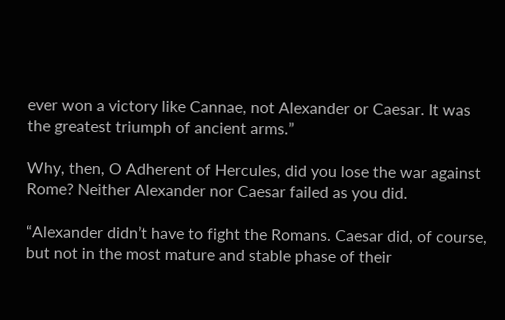ever won a victory like Cannae, not Alexander or Caesar. It was the greatest triumph of ancient arms.”

Why, then, O Adherent of Hercules, did you lose the war against Rome? Neither Alexander nor Caesar failed as you did.

“Alexander didn’t have to fight the Romans. Caesar did, of course, but not in the most mature and stable phase of their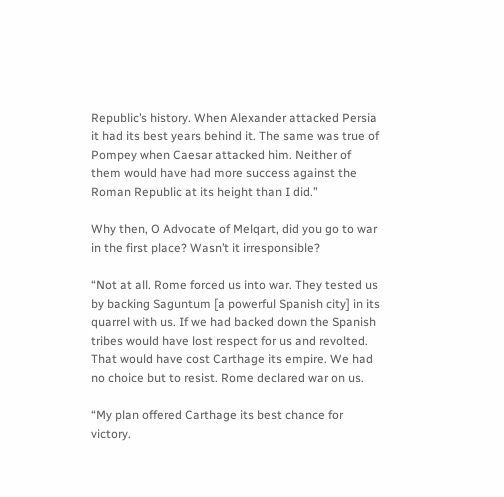Republic’s history. When Alexander attacked Persia it had its best years behind it. The same was true of Pompey when Caesar attacked him. Neither of them would have had more success against the Roman Republic at its height than I did.”

Why then, O Advocate of Melqart, did you go to war in the first place? Wasn’t it irresponsible?

“Not at all. Rome forced us into war. They tested us by backing Saguntum [a powerful Spanish city] in its quarrel with us. If we had backed down the Spanish tribes would have lost respect for us and revolted. That would have cost Carthage its empire. We had no choice but to resist. Rome declared war on us.

“My plan offered Carthage its best chance for victory.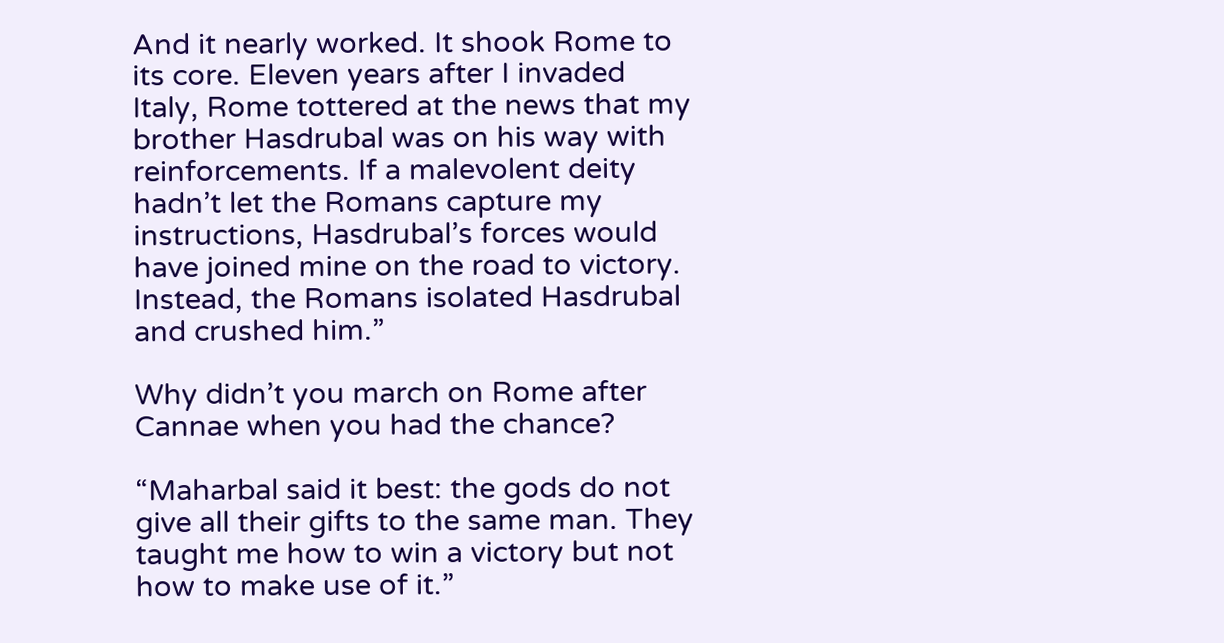And it nearly worked. It shook Rome to its core. Eleven years after I invaded Italy, Rome tottered at the news that my brother Hasdrubal was on his way with reinforcements. If a malevolent deity hadn’t let the Romans capture my instructions, Hasdrubal’s forces would have joined mine on the road to victory. Instead, the Romans isolated Hasdrubal and crushed him.”

Why didn’t you march on Rome after Cannae when you had the chance?

“Maharbal said it best: the gods do not give all their gifts to the same man. They taught me how to win a victory but not how to make use of it.”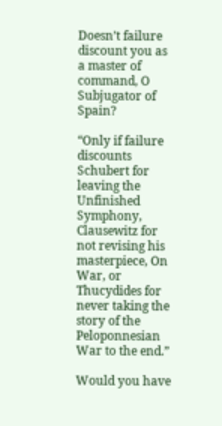Doesn’t failure discount you as a master of command, O Subjugator of Spain?

“Only if failure discounts Schubert for leaving the Unfinished Symphony, Clausewitz for not revising his masterpiece, On War, or Thucydides for never taking the story of the Peloponnesian War to the end.”

Would you have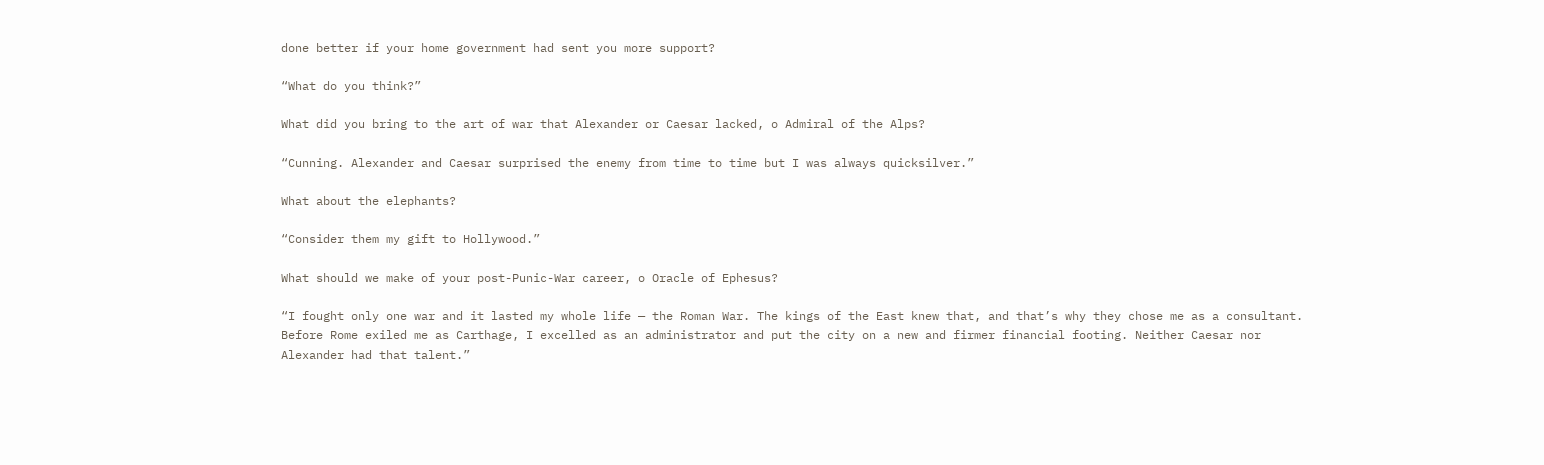done better if your home government had sent you more support?

“What do you think?”

What did you bring to the art of war that Alexander or Caesar lacked, o Admiral of the Alps?

“Cunning. Alexander and Caesar surprised the enemy from time to time but I was always quicksilver.”

What about the elephants?

“Consider them my gift to Hollywood.”

What should we make of your post-Punic-War career, o Oracle of Ephesus?

“I fought only one war and it lasted my whole life — the Roman War. The kings of the East knew that, and that’s why they chose me as a consultant. Before Rome exiled me as Carthage, I excelled as an administrator and put the city on a new and firmer financial footing. Neither Caesar nor Alexander had that talent.”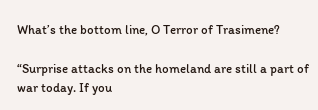What’s the bottom line, O Terror of Trasimene?

“Surprise attacks on the homeland are still a part of war today. If you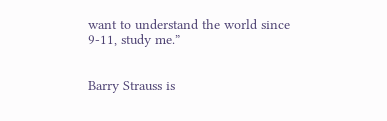want to understand the world since 9-11, study me.”


Barry Strauss is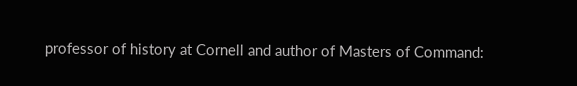professor of history at Cornell and author of Masters of Command: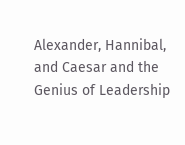Alexander, Hannibal, and Caesar and the Genius of Leadership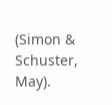(Simon & Schuster, May).